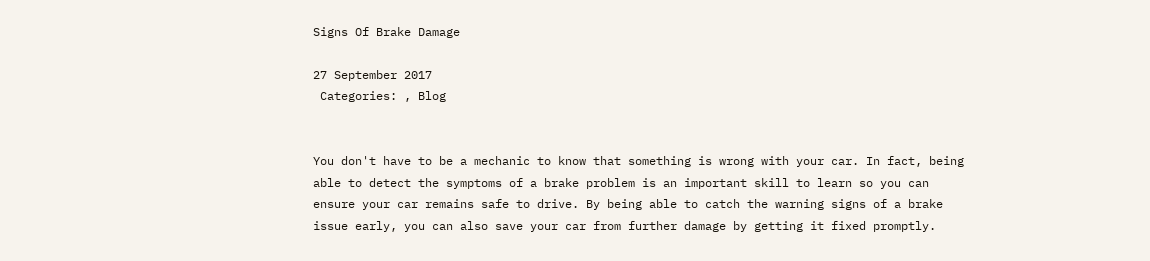Signs Of Brake Damage

27 September 2017
 Categories: , Blog


You don't have to be a mechanic to know that something is wrong with your car. In fact, being able to detect the symptoms of a brake problem is an important skill to learn so you can ensure your car remains safe to drive. By being able to catch the warning signs of a brake issue early, you can also save your car from further damage by getting it fixed promptly.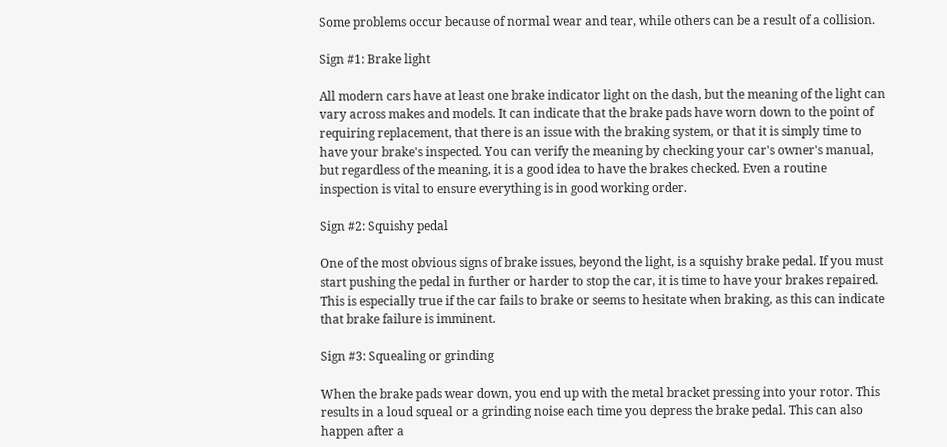Some problems occur because of normal wear and tear, while others can be a result of a collision.

Sign #1: Brake light

All modern cars have at least one brake indicator light on the dash, but the meaning of the light can vary across makes and models. It can indicate that the brake pads have worn down to the point of requiring replacement, that there is an issue with the braking system, or that it is simply time to have your brake's inspected. You can verify the meaning by checking your car's owner's manual, but regardless of the meaning, it is a good idea to have the brakes checked. Even a routine inspection is vital to ensure everything is in good working order.

Sign #2: Squishy pedal

One of the most obvious signs of brake issues, beyond the light, is a squishy brake pedal. If you must start pushing the pedal in further or harder to stop the car, it is time to have your brakes repaired. This is especially true if the car fails to brake or seems to hesitate when braking, as this can indicate that brake failure is imminent.

Sign #3: Squealing or grinding

When the brake pads wear down, you end up with the metal bracket pressing into your rotor. This results in a loud squeal or a grinding noise each time you depress the brake pedal. This can also happen after a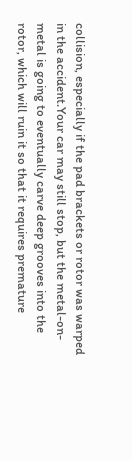collision, especially if the pad brackets or rotor was warped in the accident.Your car may still stop, but the metal-on-metal is going to eventually carve deep grooves into the rotor, which will ruin it so that it requires premature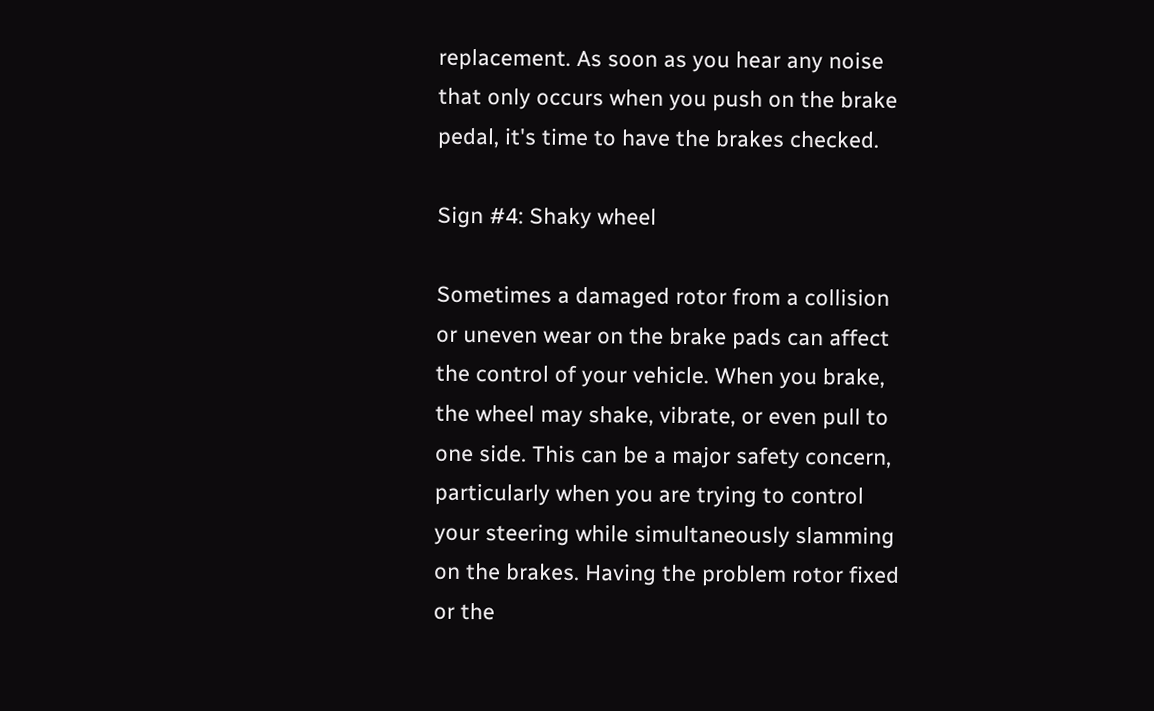replacement. As soon as you hear any noise that only occurs when you push on the brake pedal, it's time to have the brakes checked.

Sign #4: Shaky wheel

Sometimes a damaged rotor from a collision or uneven wear on the brake pads can affect the control of your vehicle. When you brake, the wheel may shake, vibrate, or even pull to one side. This can be a major safety concern, particularly when you are trying to control your steering while simultaneously slamming on the brakes. Having the problem rotor fixed or the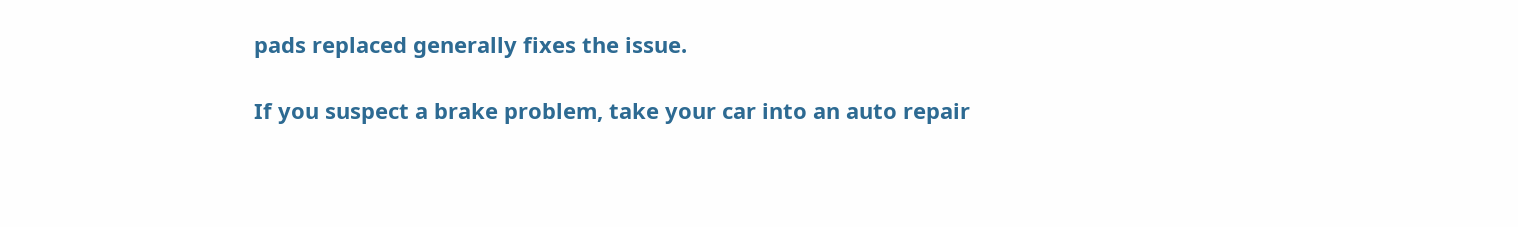pads replaced generally fixes the issue.

If you suspect a brake problem, take your car into an auto repair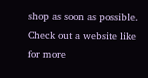shop as soon as possible. Check out a website like for more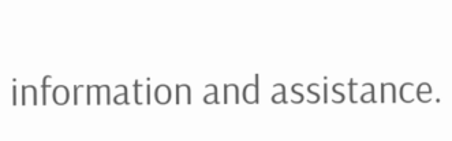information and assistance.